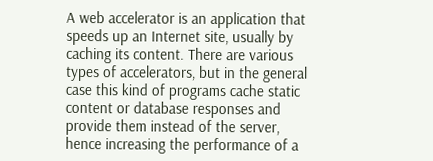A web accelerator is an application that speeds up an Internet site, usually by caching its content. There are various types of accelerators, but in the general case this kind of programs cache static content or database responses and provide them instead of the server, hence increasing the performance of a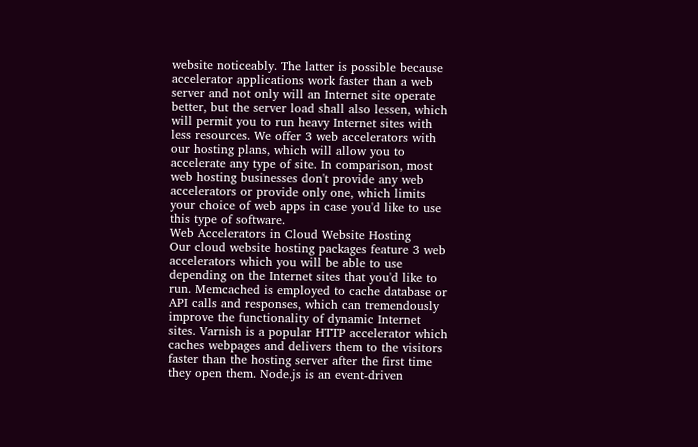website noticeably. The latter is possible because accelerator applications work faster than a web server and not only will an Internet site operate better, but the server load shall also lessen, which will permit you to run heavy Internet sites with less resources. We offer 3 web accelerators with our hosting plans, which will allow you to accelerate any type of site. In comparison, most web hosting businesses don't provide any web accelerators or provide only one, which limits your choice of web apps in case you'd like to use this type of software.
Web Accelerators in Cloud Website Hosting
Our cloud website hosting packages feature 3 web accelerators which you will be able to use depending on the Internet sites that you'd like to run. Memcached is employed to cache database or API calls and responses, which can tremendously improve the functionality of dynamic Internet sites. Varnish is a popular HTTP accelerator which caches webpages and delivers them to the visitors faster than the hosting server after the first time they open them. Node.js is an event-driven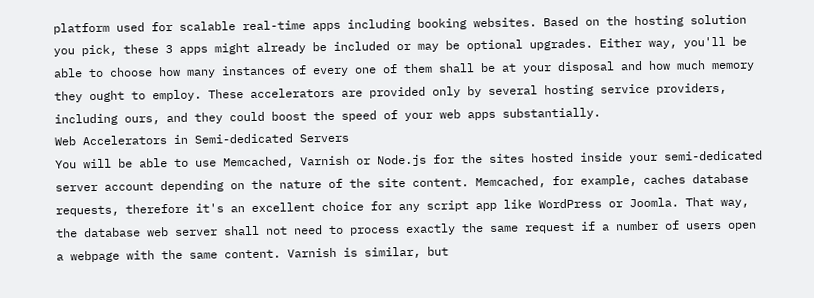platform used for scalable real-time apps including booking websites. Based on the hosting solution you pick, these 3 apps might already be included or may be optional upgrades. Either way, you'll be able to choose how many instances of every one of them shall be at your disposal and how much memory they ought to employ. These accelerators are provided only by several hosting service providers, including ours, and they could boost the speed of your web apps substantially.
Web Accelerators in Semi-dedicated Servers
You will be able to use Memcached, Varnish or Node.js for the sites hosted inside your semi-dedicated server account depending on the nature of the site content. Memcached, for example, caches database requests, therefore it's an excellent choice for any script app like WordPress or Joomla. That way, the database web server shall not need to process exactly the same request if a number of users open a webpage with the same content. Varnish is similar, but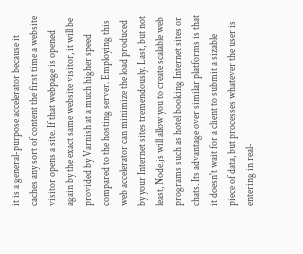it is a general-purpose accelerator because it caches any sort of content the first time a website visitor opens a site. If that webpage is opened again by the exact same website visitor, it will be provided by Varnish at a much higher speed compared to the hosting server. Employing this web accelerator can minimize the load produced by your Internet sites tremendously. Last, but not least, Node.js will allow you to create scalable web programs such as hotel booking Internet sites or chats. Its advantage over similar platforms is that it doesn't wait for a client to submit a sizable piece of data, but processes whatever the user is entering in real-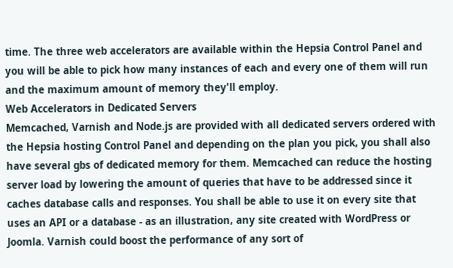time. The three web accelerators are available within the Hepsia Control Panel and you will be able to pick how many instances of each and every one of them will run and the maximum amount of memory they'll employ.
Web Accelerators in Dedicated Servers
Memcached, Varnish and Node.js are provided with all dedicated servers ordered with the Hepsia hosting Control Panel and depending on the plan you pick, you shall also have several gbs of dedicated memory for them. Memcached can reduce the hosting server load by lowering the amount of queries that have to be addressed since it caches database calls and responses. You shall be able to use it on every site that uses an API or a database - as an illustration, any site created with WordPress or Joomla. Varnish could boost the performance of any sort of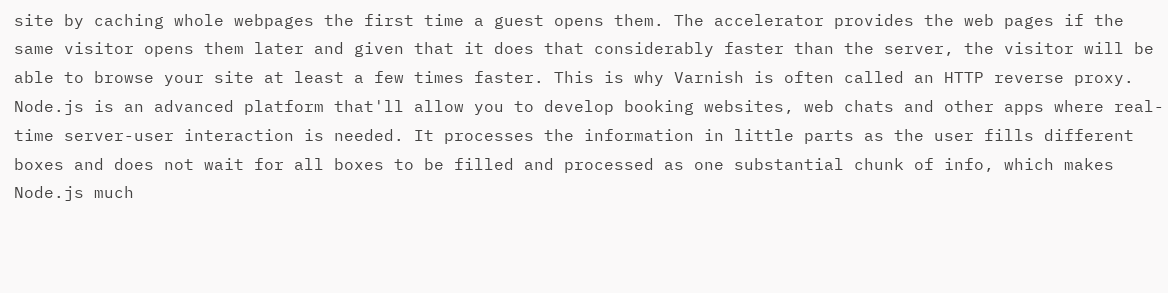site by caching whole webpages the first time a guest opens them. The accelerator provides the web pages if the same visitor opens them later and given that it does that considerably faster than the server, the visitor will be able to browse your site at least a few times faster. This is why Varnish is often called an HTTP reverse proxy. Node.js is an advanced platform that'll allow you to develop booking websites, web chats and other apps where real-time server-user interaction is needed. It processes the information in little parts as the user fills different boxes and does not wait for all boxes to be filled and processed as one substantial chunk of info, which makes Node.js much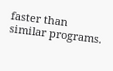faster than similar programs.